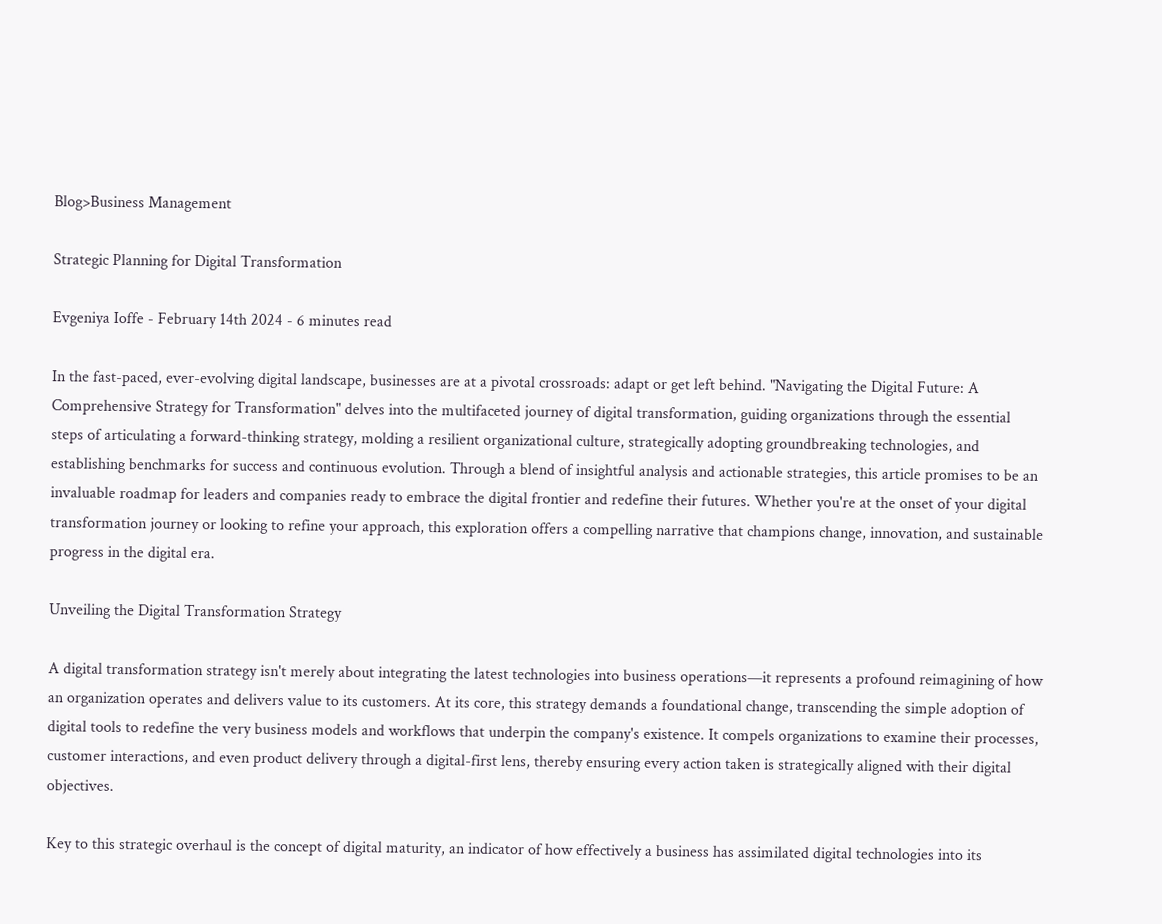Blog>Business Management

Strategic Planning for Digital Transformation

Evgeniya Ioffe - February 14th 2024 - 6 minutes read

In the fast-paced, ever-evolving digital landscape, businesses are at a pivotal crossroads: adapt or get left behind. "Navigating the Digital Future: A Comprehensive Strategy for Transformation" delves into the multifaceted journey of digital transformation, guiding organizations through the essential steps of articulating a forward-thinking strategy, molding a resilient organizational culture, strategically adopting groundbreaking technologies, and establishing benchmarks for success and continuous evolution. Through a blend of insightful analysis and actionable strategies, this article promises to be an invaluable roadmap for leaders and companies ready to embrace the digital frontier and redefine their futures. Whether you're at the onset of your digital transformation journey or looking to refine your approach, this exploration offers a compelling narrative that champions change, innovation, and sustainable progress in the digital era.

Unveiling the Digital Transformation Strategy

A digital transformation strategy isn't merely about integrating the latest technologies into business operations—it represents a profound reimagining of how an organization operates and delivers value to its customers. At its core, this strategy demands a foundational change, transcending the simple adoption of digital tools to redefine the very business models and workflows that underpin the company's existence. It compels organizations to examine their processes, customer interactions, and even product delivery through a digital-first lens, thereby ensuring every action taken is strategically aligned with their digital objectives.

Key to this strategic overhaul is the concept of digital maturity, an indicator of how effectively a business has assimilated digital technologies into its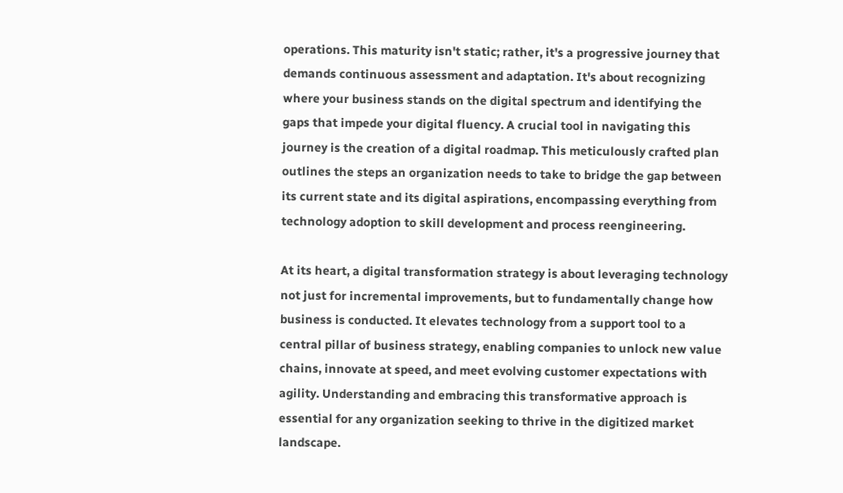operations. This maturity isn't static; rather, it's a progressive journey that demands continuous assessment and adaptation. It's about recognizing where your business stands on the digital spectrum and identifying the gaps that impede your digital fluency. A crucial tool in navigating this journey is the creation of a digital roadmap. This meticulously crafted plan outlines the steps an organization needs to take to bridge the gap between its current state and its digital aspirations, encompassing everything from technology adoption to skill development and process reengineering.

At its heart, a digital transformation strategy is about leveraging technology not just for incremental improvements, but to fundamentally change how business is conducted. It elevates technology from a support tool to a central pillar of business strategy, enabling companies to unlock new value chains, innovate at speed, and meet evolving customer expectations with agility. Understanding and embracing this transformative approach is essential for any organization seeking to thrive in the digitized market landscape.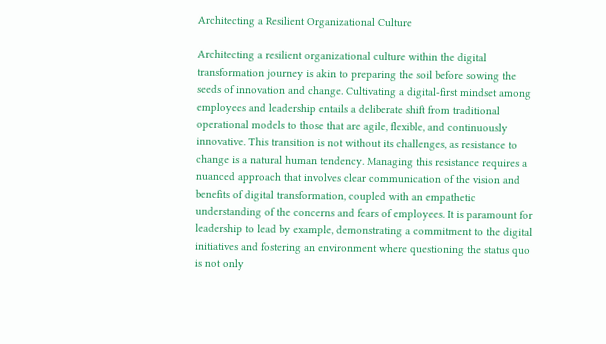Architecting a Resilient Organizational Culture

Architecting a resilient organizational culture within the digital transformation journey is akin to preparing the soil before sowing the seeds of innovation and change. Cultivating a digital-first mindset among employees and leadership entails a deliberate shift from traditional operational models to those that are agile, flexible, and continuously innovative. This transition is not without its challenges, as resistance to change is a natural human tendency. Managing this resistance requires a nuanced approach that involves clear communication of the vision and benefits of digital transformation, coupled with an empathetic understanding of the concerns and fears of employees. It is paramount for leadership to lead by example, demonstrating a commitment to the digital initiatives and fostering an environment where questioning the status quo is not only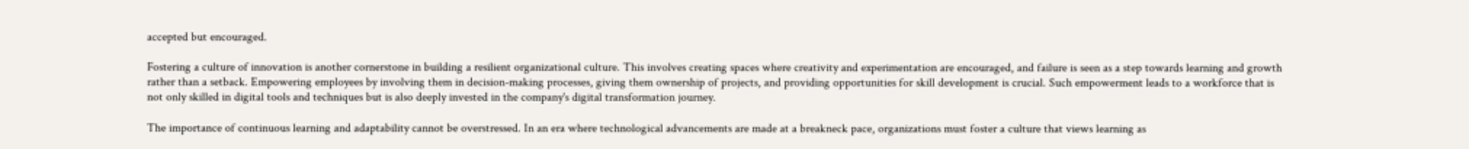accepted but encouraged.

Fostering a culture of innovation is another cornerstone in building a resilient organizational culture. This involves creating spaces where creativity and experimentation are encouraged, and failure is seen as a step towards learning and growth rather than a setback. Empowering employees by involving them in decision-making processes, giving them ownership of projects, and providing opportunities for skill development is crucial. Such empowerment leads to a workforce that is not only skilled in digital tools and techniques but is also deeply invested in the company's digital transformation journey.

The importance of continuous learning and adaptability cannot be overstressed. In an era where technological advancements are made at a breakneck pace, organizations must foster a culture that views learning as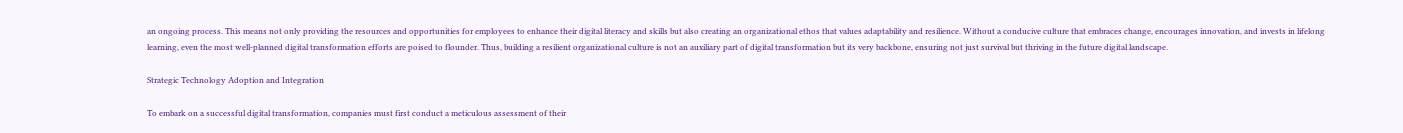an ongoing process. This means not only providing the resources and opportunities for employees to enhance their digital literacy and skills but also creating an organizational ethos that values adaptability and resilience. Without a conducive culture that embraces change, encourages innovation, and invests in lifelong learning, even the most well-planned digital transformation efforts are poised to flounder. Thus, building a resilient organizational culture is not an auxiliary part of digital transformation but its very backbone, ensuring not just survival but thriving in the future digital landscape.

Strategic Technology Adoption and Integration

To embark on a successful digital transformation, companies must first conduct a meticulous assessment of their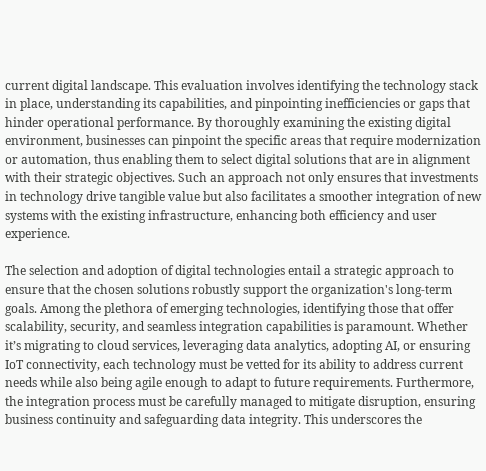current digital landscape. This evaluation involves identifying the technology stack in place, understanding its capabilities, and pinpointing inefficiencies or gaps that hinder operational performance. By thoroughly examining the existing digital environment, businesses can pinpoint the specific areas that require modernization or automation, thus enabling them to select digital solutions that are in alignment with their strategic objectives. Such an approach not only ensures that investments in technology drive tangible value but also facilitates a smoother integration of new systems with the existing infrastructure, enhancing both efficiency and user experience.

The selection and adoption of digital technologies entail a strategic approach to ensure that the chosen solutions robustly support the organization's long-term goals. Among the plethora of emerging technologies, identifying those that offer scalability, security, and seamless integration capabilities is paramount. Whether it’s migrating to cloud services, leveraging data analytics, adopting AI, or ensuring IoT connectivity, each technology must be vetted for its ability to address current needs while also being agile enough to adapt to future requirements. Furthermore, the integration process must be carefully managed to mitigate disruption, ensuring business continuity and safeguarding data integrity. This underscores the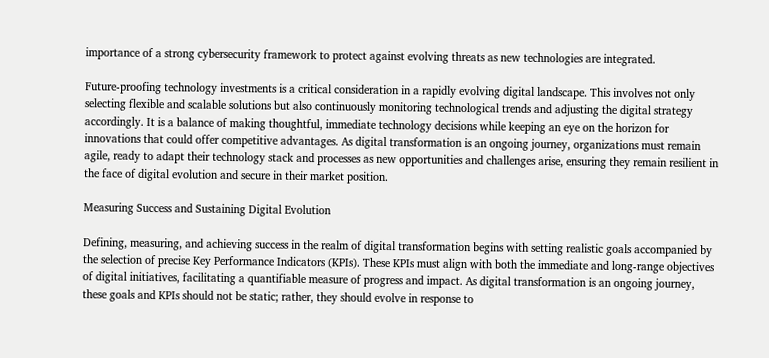importance of a strong cybersecurity framework to protect against evolving threats as new technologies are integrated.

Future-proofing technology investments is a critical consideration in a rapidly evolving digital landscape. This involves not only selecting flexible and scalable solutions but also continuously monitoring technological trends and adjusting the digital strategy accordingly. It is a balance of making thoughtful, immediate technology decisions while keeping an eye on the horizon for innovations that could offer competitive advantages. As digital transformation is an ongoing journey, organizations must remain agile, ready to adapt their technology stack and processes as new opportunities and challenges arise, ensuring they remain resilient in the face of digital evolution and secure in their market position.

Measuring Success and Sustaining Digital Evolution

Defining, measuring, and achieving success in the realm of digital transformation begins with setting realistic goals accompanied by the selection of precise Key Performance Indicators (KPIs). These KPIs must align with both the immediate and long-range objectives of digital initiatives, facilitating a quantifiable measure of progress and impact. As digital transformation is an ongoing journey, these goals and KPIs should not be static; rather, they should evolve in response to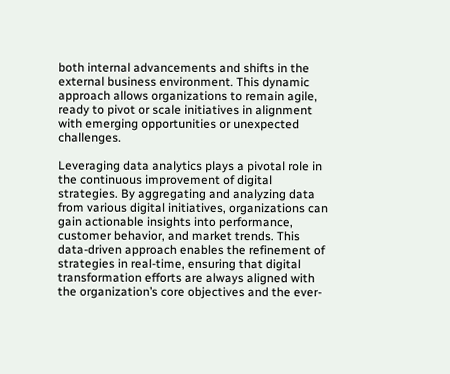both internal advancements and shifts in the external business environment. This dynamic approach allows organizations to remain agile, ready to pivot or scale initiatives in alignment with emerging opportunities or unexpected challenges.

Leveraging data analytics plays a pivotal role in the continuous improvement of digital strategies. By aggregating and analyzing data from various digital initiatives, organizations can gain actionable insights into performance, customer behavior, and market trends. This data-driven approach enables the refinement of strategies in real-time, ensuring that digital transformation efforts are always aligned with the organization’s core objectives and the ever-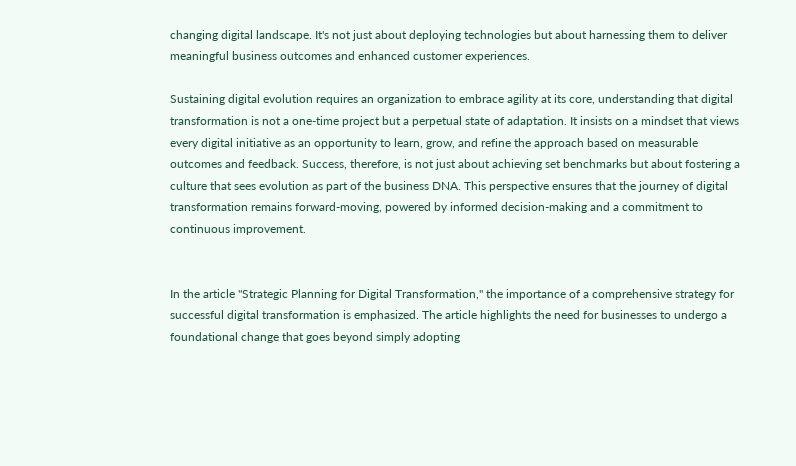changing digital landscape. It's not just about deploying technologies but about harnessing them to deliver meaningful business outcomes and enhanced customer experiences.

Sustaining digital evolution requires an organization to embrace agility at its core, understanding that digital transformation is not a one-time project but a perpetual state of adaptation. It insists on a mindset that views every digital initiative as an opportunity to learn, grow, and refine the approach based on measurable outcomes and feedback. Success, therefore, is not just about achieving set benchmarks but about fostering a culture that sees evolution as part of the business DNA. This perspective ensures that the journey of digital transformation remains forward-moving, powered by informed decision-making and a commitment to continuous improvement.


In the article "Strategic Planning for Digital Transformation," the importance of a comprehensive strategy for successful digital transformation is emphasized. The article highlights the need for businesses to undergo a foundational change that goes beyond simply adopting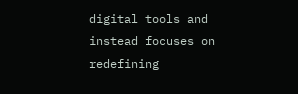digital tools and instead focuses on redefining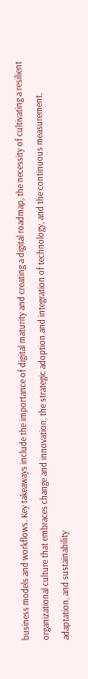business models and workflows. Key takeaways include the importance of digital maturity and creating a digital roadmap, the necessity of cultivating a resilient organizational culture that embraces change and innovation, the strategic adoption and integration of technology, and the continuous measurement, adaptation, and sustainability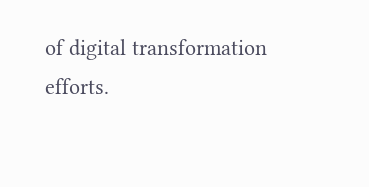of digital transformation efforts.